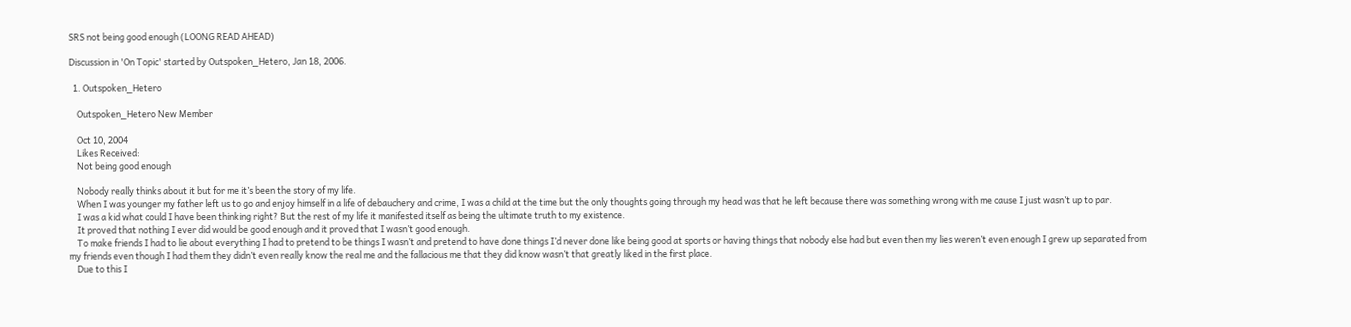SRS not being good enough (LOONG READ AHEAD)

Discussion in 'On Topic' started by Outspoken_Hetero, Jan 18, 2006.

  1. Outspoken_Hetero

    Outspoken_Hetero New Member

    Oct 10, 2004
    Likes Received:
    Not being good enough

    Nobody really thinks about it but for me it’s been the story of my life.
    When I was younger my father left us to go and enjoy himself in a life of debauchery and crime, I was a child at the time but the only thoughts going through my head was that he left because there was something wrong with me cause I just wasn’t up to par.
    I was a kid what could I have been thinking right? But the rest of my life it manifested itself as being the ultimate truth to my existence.
    It proved that nothing I ever did would be good enough and it proved that I wasn’t good enough.
    To make friends I had to lie about everything I had to pretend to be things I wasn’t and pretend to have done things I’d never done like being good at sports or having things that nobody else had but even then my lies weren’t even enough I grew up separated from my friends even though I had them they didn’t even really know the real me and the fallacious me that they did know wasn’t that greatly liked in the first place.
    Due to this I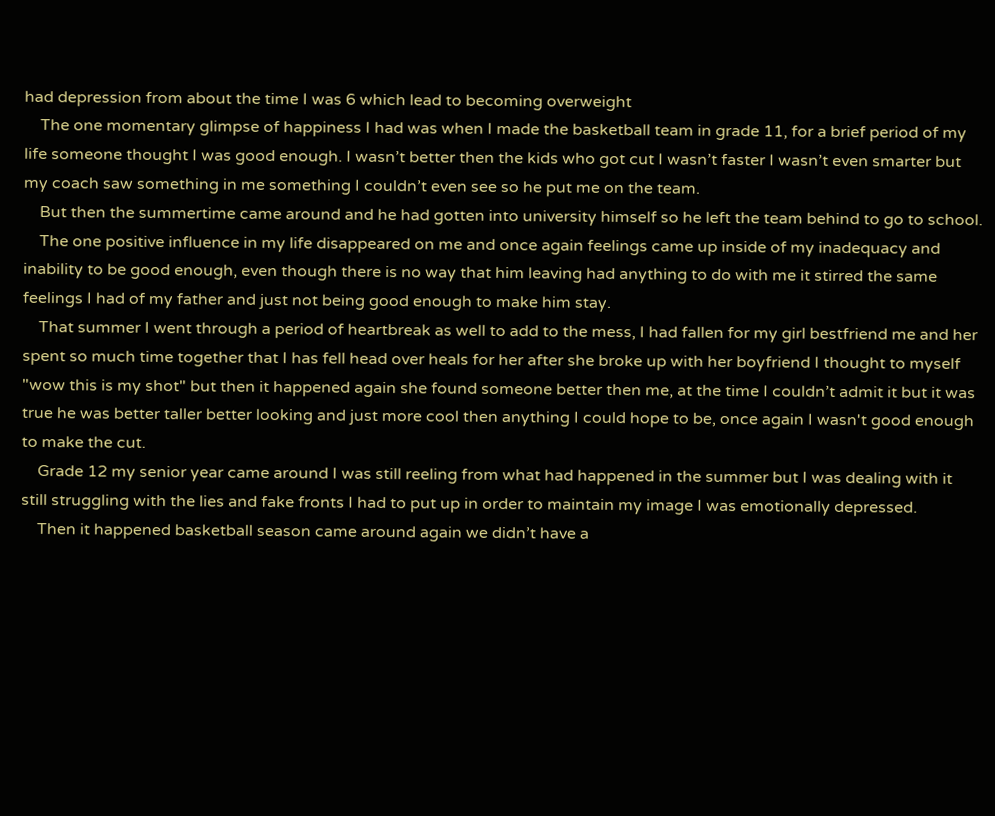had depression from about the time I was 6 which lead to becoming overweight
    The one momentary glimpse of happiness I had was when I made the basketball team in grade 11, for a brief period of my life someone thought I was good enough. I wasn’t better then the kids who got cut I wasn’t faster I wasn’t even smarter but my coach saw something in me something I couldn’t even see so he put me on the team.
    But then the summertime came around and he had gotten into university himself so he left the team behind to go to school.
    The one positive influence in my life disappeared on me and once again feelings came up inside of my inadequacy and inability to be good enough, even though there is no way that him leaving had anything to do with me it stirred the same feelings I had of my father and just not being good enough to make him stay.
    That summer I went through a period of heartbreak as well to add to the mess, I had fallen for my girl bestfriend me and her spent so much time together that I has fell head over heals for her after she broke up with her boyfriend I thought to myself "wow this is my shot" but then it happened again she found someone better then me, at the time I couldn’t admit it but it was true he was better taller better looking and just more cool then anything I could hope to be, once again I wasn't good enough to make the cut.
    Grade 12 my senior year came around I was still reeling from what had happened in the summer but I was dealing with it still struggling with the lies and fake fronts I had to put up in order to maintain my image I was emotionally depressed.
    Then it happened basketball season came around again we didn’t have a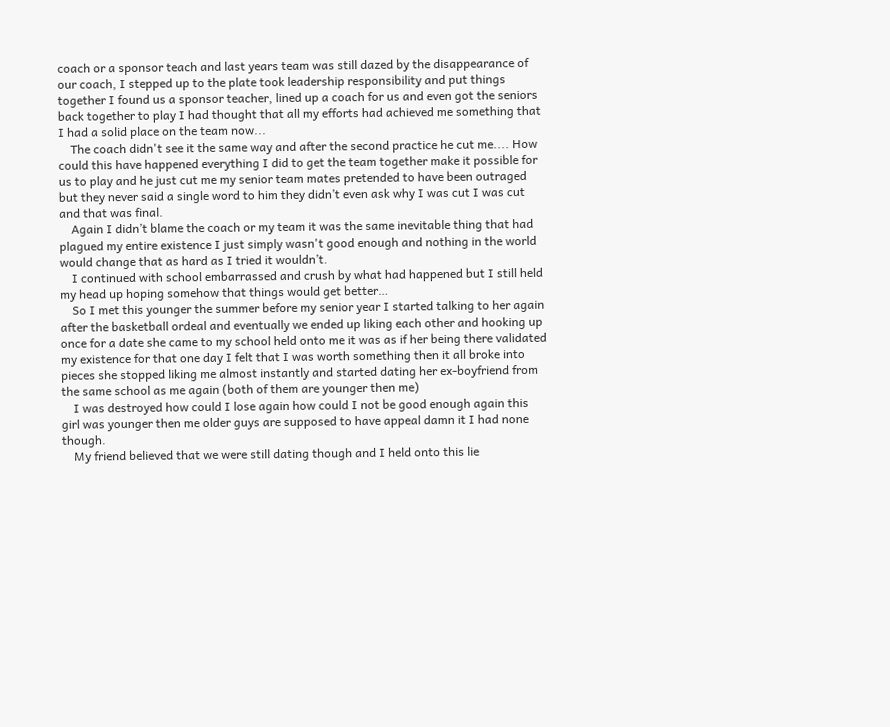coach or a sponsor teach and last years team was still dazed by the disappearance of our coach, I stepped up to the plate took leadership responsibility and put things together I found us a sponsor teacher, lined up a coach for us and even got the seniors back together to play I had thought that all my efforts had achieved me something that I had a solid place on the team now...
    The coach didn't see it the same way and after the second practice he cut me.... How could this have happened everything I did to get the team together make it possible for us to play and he just cut me my senior team mates pretended to have been outraged but they never said a single word to him they didn’t even ask why I was cut I was cut and that was final.
    Again I didn’t blame the coach or my team it was the same inevitable thing that had plagued my entire existence I just simply wasn't good enough and nothing in the world would change that as hard as I tried it wouldn’t.
    I continued with school embarrassed and crush by what had happened but I still held my head up hoping somehow that things would get better…
    So I met this younger the summer before my senior year I started talking to her again after the basketball ordeal and eventually we ended up liking each other and hooking up once for a date she came to my school held onto me it was as if her being there validated my existence for that one day I felt that I was worth something then it all broke into pieces she stopped liking me almost instantly and started dating her ex-boyfriend from the same school as me again (both of them are younger then me)
    I was destroyed how could I lose again how could I not be good enough again this girl was younger then me older guys are supposed to have appeal damn it I had none though.
    My friend believed that we were still dating though and I held onto this lie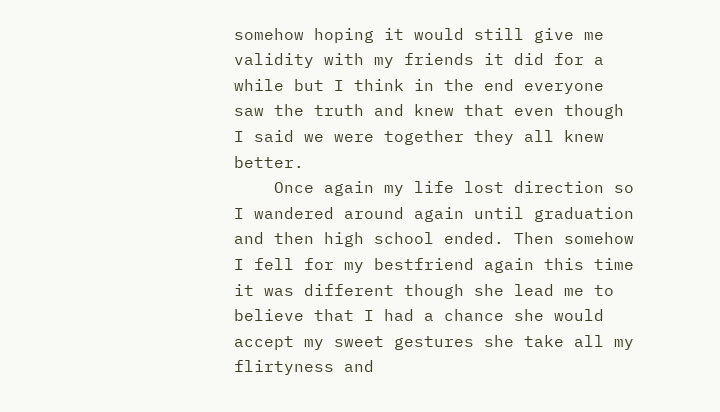somehow hoping it would still give me validity with my friends it did for a while but I think in the end everyone saw the truth and knew that even though I said we were together they all knew better.
    Once again my life lost direction so I wandered around again until graduation and then high school ended. Then somehow I fell for my bestfriend again this time it was different though she lead me to believe that I had a chance she would accept my sweet gestures she take all my flirtyness and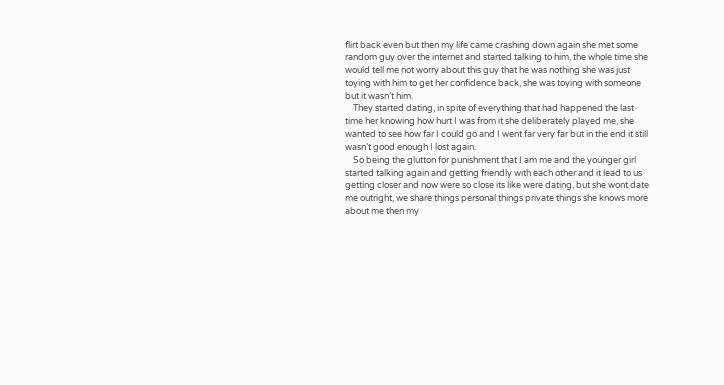flirt back even but then my life came crashing down again she met some random guy over the internet and started talking to him, the whole time she would tell me not worry about this guy that he was nothing she was just toying with him to get her confidence back, she was toying with someone but it wasn’t him.
    They started dating, in spite of everything that had happened the last time her knowing how hurt I was from it she deliberately played me, she wanted to see how far I could go and I went far very far but in the end it still wasn’t good enough I lost again.
    So being the glutton for punishment that I am me and the younger girl started talking again and getting friendly with each other and it lead to us getting closer and now were so close its like were dating, but she wont date me outright, we share things personal things private things she knows more about me then my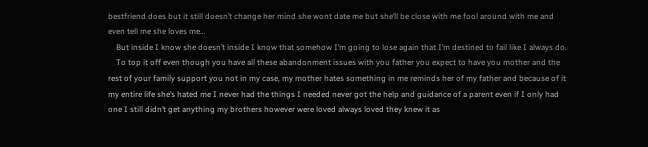bestfriend does but it still doesn’t change her mind she wont date me but she’ll be close with me fool around with me and even tell me she loves me…
    But inside I know she doesn’t inside I know that somehow I’m going to lose again that I’m destined to fail like I always do.
    To top it off even though you have all these abandonment issues with you father you expect to have you mother and the rest of your family support you not in my case, my mother hates something in me reminds her of my father and because of it my entire life she’s hated me I never had the things I needed never got the help and guidance of a parent even if I only had one I still didn’t get anything my brothers however were loved always loved they knew it as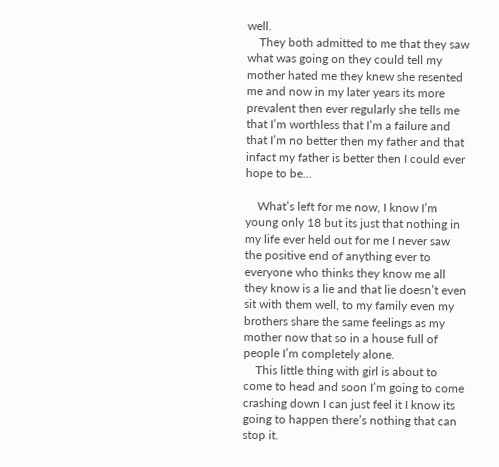well.
    They both admitted to me that they saw what was going on they could tell my mother hated me they knew she resented me and now in my later years its more prevalent then ever regularly she tells me that I’m worthless that I’m a failure and that I’m no better then my father and that infact my father is better then I could ever hope to be…

    What’s left for me now, I know I’m young only 18 but its just that nothing in my life ever held out for me I never saw the positive end of anything ever to everyone who thinks they know me all they know is a lie and that lie doesn’t even sit with them well, to my family even my brothers share the same feelings as my mother now that so in a house full of people I’m completely alone.
    This little thing with girl is about to come to head and soon I’m going to come crashing down I can just feel it I know its going to happen there’s nothing that can stop it.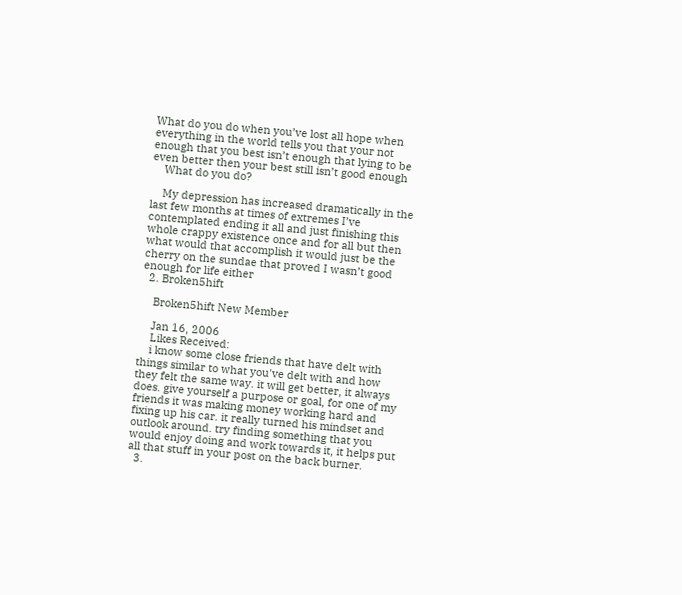What do you do when you’ve lost all hope when everything in the world tells you that your not enough that you best isn’t enough that lying to be even better then your best still isn’t good enough
    What do you do?

    My depression has increased dramatically in the last few months at times of extremes I’ve contemplated ending it all and just finishing this whole crappy existence once and for all but then what would that accomplish it would just be the cherry on the sundae that proved I wasn’t good enough for life either
  2. Broken5hift

    Broken5hift New Member

    Jan 16, 2006
    Likes Received:
    i know some close friends that have delt with things similar to what you've delt with and how they felt the same way. it will get better, it always does. give yourself a purpose or goal, for one of my friends it was making money working hard and fixing up his car. it really turned his mindset and outlook around. try finding something that you would enjoy doing and work towards it, it helps put all that stuff in your post on the back burner.
  3.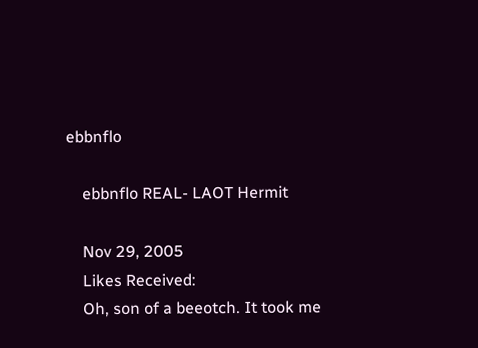ebbnflo

    ebbnflo REAL- LAOT Hermit

    Nov 29, 2005
    Likes Received:
    Oh, son of a beeotch. It took me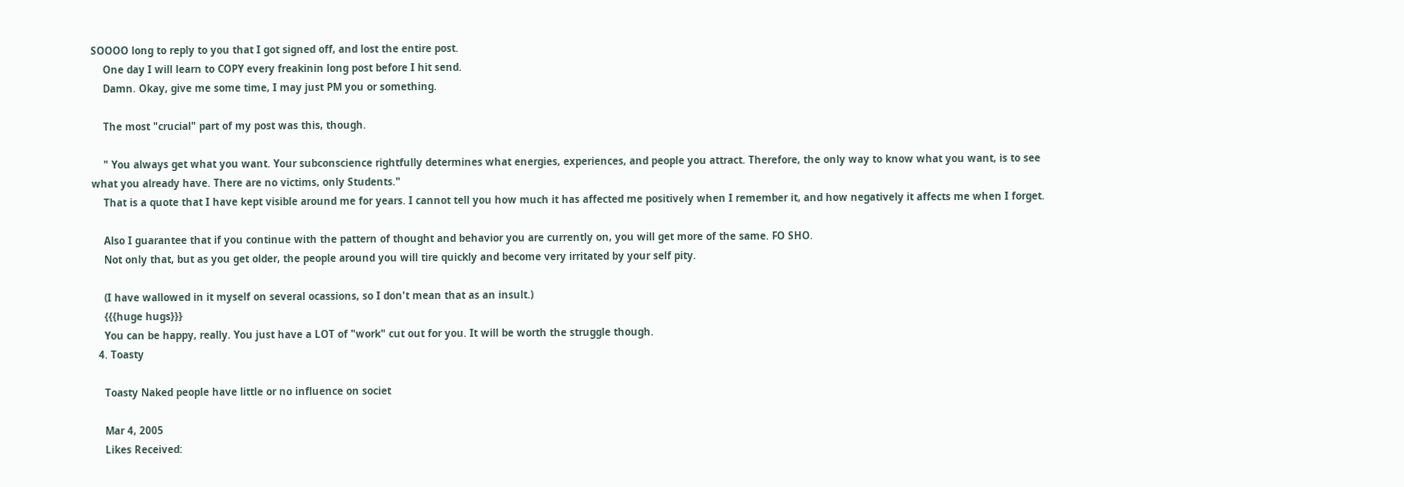SOOOO long to reply to you that I got signed off, and lost the entire post.
    One day I will learn to COPY every freakinin long post before I hit send.
    Damn. Okay, give me some time, I may just PM you or something.

    The most "crucial" part of my post was this, though.

    " You always get what you want. Your subconscience rightfully determines what energies, experiences, and people you attract. Therefore, the only way to know what you want, is to see what you already have. There are no victims, only Students."
    That is a quote that I have kept visible around me for years. I cannot tell you how much it has affected me positively when I remember it, and how negatively it affects me when I forget.

    Also I guarantee that if you continue with the pattern of thought and behavior you are currently on, you will get more of the same. FO SHO.
    Not only that, but as you get older, the people around you will tire quickly and become very irritated by your self pity.

    (I have wallowed in it myself on several ocassions, so I don't mean that as an insult.)
    {{{huge hugs}}}
    You can be happy, really. You just have a LOT of "work" cut out for you. It will be worth the struggle though.
  4. Toasty

    Toasty Naked people have little or no influence on societ

    Mar 4, 2005
    Likes Received: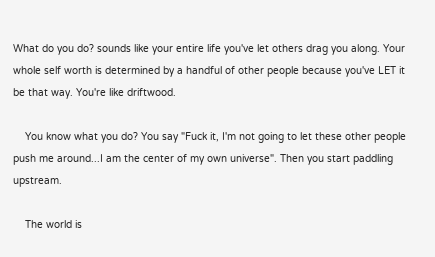What do you do? sounds like your entire life you've let others drag you along. Your whole self worth is determined by a handful of other people because you've LET it be that way. You're like driftwood.

    You know what you do? You say "Fuck it, I'm not going to let these other people push me around...I am the center of my own universe". Then you start paddling upstream.

    The world is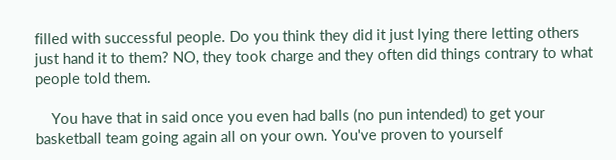filled with successful people. Do you think they did it just lying there letting others just hand it to them? NO, they took charge and they often did things contrary to what people told them.

    You have that in said once you even had balls (no pun intended) to get your basketball team going again all on your own. You've proven to yourself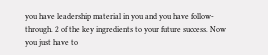you have leadership material in you and you have follow-through. 2 of the key ingredients to your future success. Now you just have to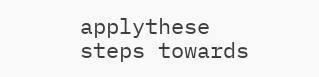applythese steps towards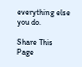everything else you do.

Share This Page